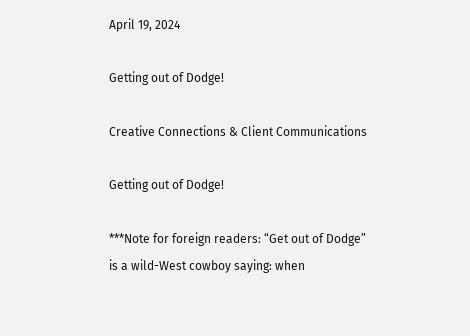April 19, 2024

Getting out of Dodge!

Creative Connections & Client Communications

Getting out of Dodge!

***Note for foreign readers: “Get out of Dodge” is a wild-West cowboy saying: when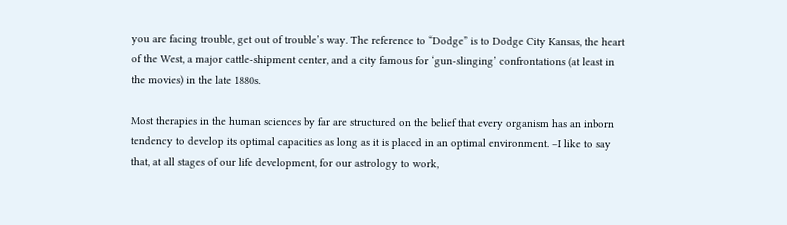you are facing trouble, get out of trouble’s way. The reference to “Dodge” is to Dodge City Kansas, the heart of the West, a major cattle-shipment center, and a city famous for ‘gun-slinging’ confrontations (at least in the movies) in the late 1880s.

Most therapies in the human sciences by far are structured on the belief that every organism has an inborn tendency to develop its optimal capacities as long as it is placed in an optimal environment. –I like to say that, at all stages of our life development, for our astrology to work,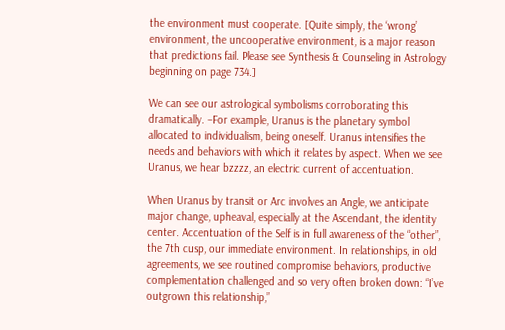the environment must cooperate. [Quite simply, the ‘wrong’ environment, the uncooperative environment, is a major reason that predictions fail. Please see Synthesis & Counseling in Astrology beginning on page 734.]

We can see our astrological symbolisms corroborating this dramatically. –For example, Uranus is the planetary symbol allocated to individualism, being oneself. Uranus intensifies the needs and behaviors with which it relates by aspect. When we see Uranus, we hear bzzzz, an electric current of accentuation.

When Uranus by transit or Arc involves an Angle, we anticipate major change, upheaval, especially at the Ascendant, the identity center. Accentuation of the Self is in full awareness of the “other”, the 7th cusp, our immediate environment. In relationships, in old agreements, we see routined compromise behaviors, productive complementation challenged and so very often broken down: “I’ve outgrown this relationship,”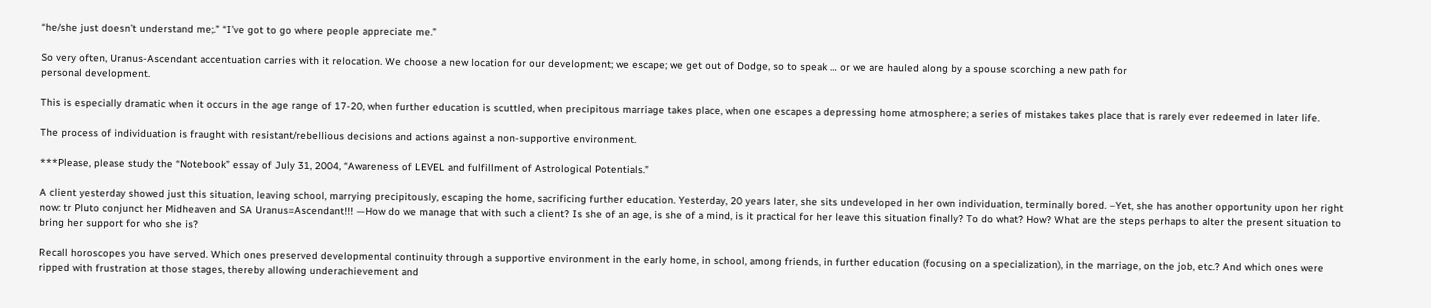“he/she just doesn’t understand me;.” “I’ve got to go where people appreciate me.”

So very often, Uranus-Ascendant accentuation carries with it relocation. We choose a new location for our development; we escape; we get out of Dodge, so to speak … or we are hauled along by a spouse scorching a new path for
personal development.

This is especially dramatic when it occurs in the age range of 17-20, when further education is scuttled, when precipitous marriage takes place, when one escapes a depressing home atmosphere; a series of mistakes takes place that is rarely ever redeemed in later life.

The process of individuation is fraught with resistant/rebellious decisions and actions against a non-supportive environment.

***Please, please study the “Notebook” essay of July 31, 2004, “Awareness of LEVEL and fulfillment of Astrological Potentials.”

A client yesterday showed just this situation, leaving school, marrying precipitously, escaping the home, sacrificing further education. Yesterday, 20 years later, she sits undeveloped in her own individuation, terminally bored. –Yet, she has another opportunity upon her right now: tr Pluto conjunct her Midheaven and SA Uranus=Ascendant!!! —How do we manage that with such a client? Is she of an age, is she of a mind, is it practical for her leave this situation finally? To do what? How? What are the steps perhaps to alter the present situation to bring her support for who she is?

Recall horoscopes you have served. Which ones preserved developmental continuity through a supportive environment in the early home, in school, among friends, in further education (focusing on a specialization), in the marriage, on the job, etc.? And which ones were ripped with frustration at those stages, thereby allowing underachievement and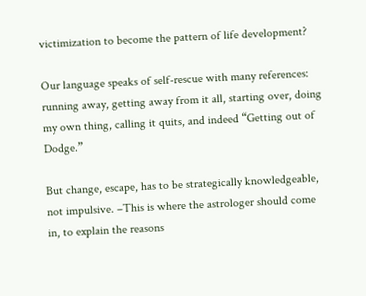victimization to become the pattern of life development?

Our language speaks of self-rescue with many references: running away, getting away from it all, starting over, doing my own thing, calling it quits, and indeed “Getting out of Dodge.”

But change, escape, has to be strategically knowledgeable, not impulsive. –This is where the astrologer should come in, to explain the reasons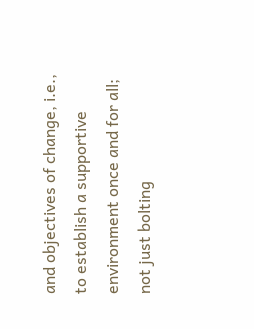and objectives of change, i.e., to establish a supportive environment once and for all; not just bolting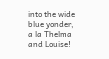into the wide blue yonder, a la Thelma and Louise!